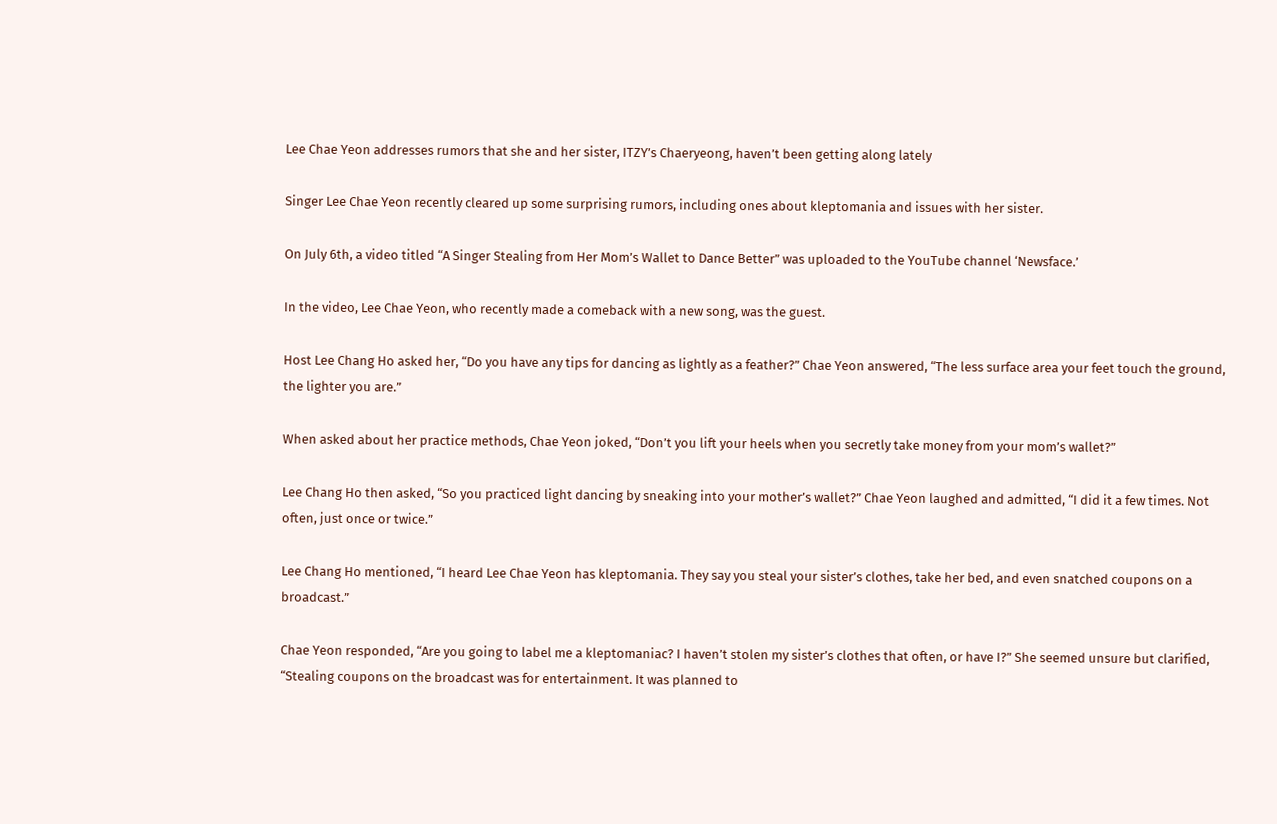Lee Chae Yeon addresses rumors that she and her sister, ITZY’s Chaeryeong, haven’t been getting along lately

Singer Lee Chae Yeon recently cleared up some surprising rumors, including ones about kleptomania and issues with her sister.

On July 6th, a video titled “A Singer Stealing from Her Mom’s Wallet to Dance Better” was uploaded to the YouTube channel ‘Newsface.’

In the video, Lee Chae Yeon, who recently made a comeback with a new song, was the guest.

Host Lee Chang Ho asked her, “Do you have any tips for dancing as lightly as a feather?” Chae Yeon answered, “The less surface area your feet touch the ground, the lighter you are.”

When asked about her practice methods, Chae Yeon joked, “Don’t you lift your heels when you secretly take money from your mom’s wallet?”

Lee Chang Ho then asked, “So you practiced light dancing by sneaking into your mother’s wallet?” Chae Yeon laughed and admitted, “I did it a few times. Not often, just once or twice.”

Lee Chang Ho mentioned, “I heard Lee Chae Yeon has kleptomania. They say you steal your sister’s clothes, take her bed, and even snatched coupons on a broadcast.”

Chae Yeon responded, “Are you going to label me a kleptomaniac? I haven’t stolen my sister’s clothes that often, or have I?” She seemed unsure but clarified, “Stealing coupons on the broadcast was for entertainment. It was planned to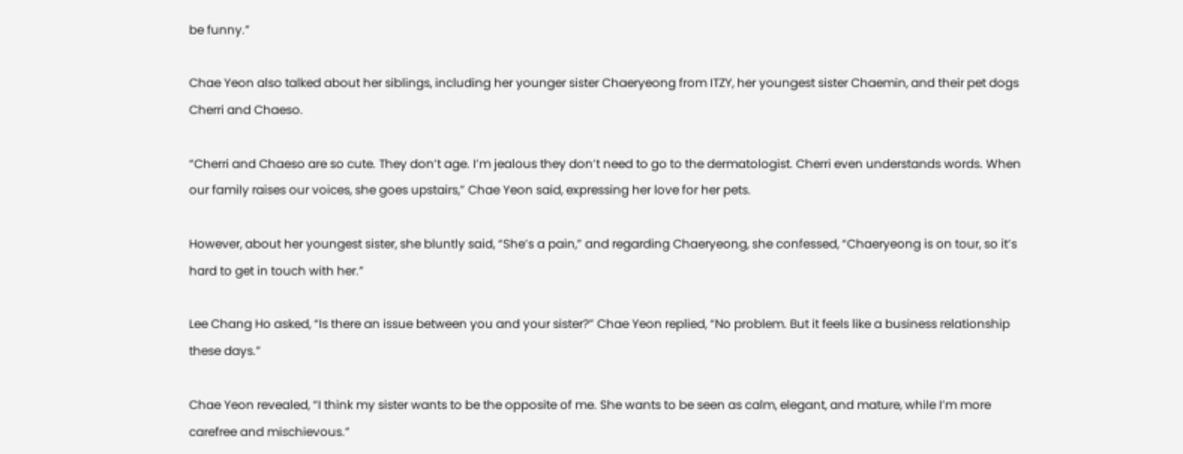be funny.”

Chae Yeon also talked about her siblings, including her younger sister Chaeryeong from ITZY, her youngest sister Chaemin, and their pet dogs Cherri and Chaeso.

“Cherri and Chaeso are so cute. They don’t age. I’m jealous they don’t need to go to the dermatologist. Cherri even understands words. When our family raises our voices, she goes upstairs,” Chae Yeon said, expressing her love for her pets.

However, about her youngest sister, she bluntly said, “She’s a pain,” and regarding Chaeryeong, she confessed, “Chaeryeong is on tour, so it’s hard to get in touch with her.”

Lee Chang Ho asked, “Is there an issue between you and your sister?” Chae Yeon replied, “No problem. But it feels like a business relationship these days.”

Chae Yeon revealed, “I think my sister wants to be the opposite of me. She wants to be seen as calm, elegant, and mature, while I’m more carefree and mischievous.”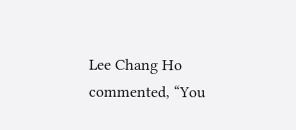Lee Chang Ho commented, “You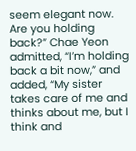seem elegant now. Are you holding back?” Chae Yeon admitted, “I’m holding back a bit now,” and added, “My sister takes care of me and thinks about me, but I think and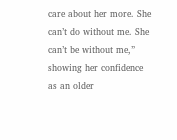care about her more. She can’t do without me. She can’t be without me,” showing her confidence as an older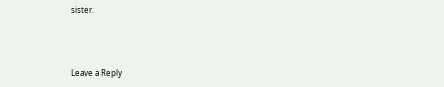sister.



Leave a Reply